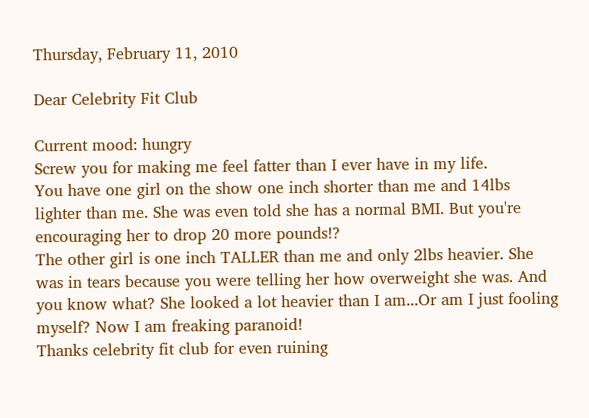Thursday, February 11, 2010

Dear Celebrity Fit Club

Current mood: hungry
Screw you for making me feel fatter than I ever have in my life.
You have one girl on the show one inch shorter than me and 14lbs lighter than me. She was even told she has a normal BMI. But you're encouraging her to drop 20 more pounds!?
The other girl is one inch TALLER than me and only 2lbs heavier. She was in tears because you were telling her how overweight she was. And you know what? She looked a lot heavier than I am...Or am I just fooling myself? Now I am freaking paranoid!
Thanks celebrity fit club for even ruining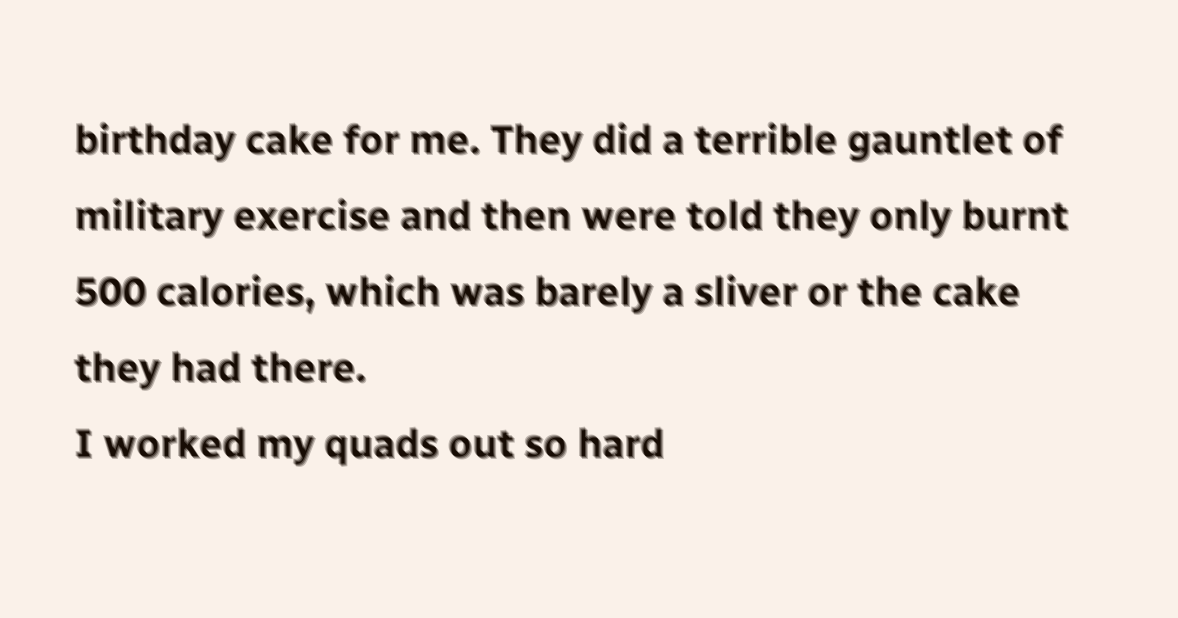birthday cake for me. They did a terrible gauntlet of military exercise and then were told they only burnt 500 calories, which was barely a sliver or the cake they had there.
I worked my quads out so hard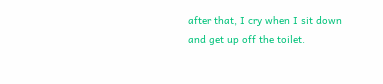after that, I cry when I sit down and get up off the toilet.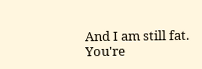And I am still fat.
You're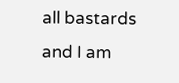all bastards and I am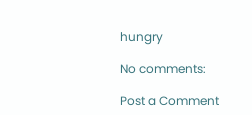hungry

No comments:

Post a Comment